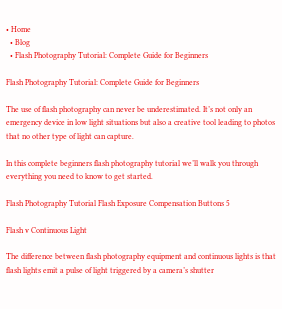• Home
  • Blog
  • Flash Photography Tutorial: Complete Guide for Beginners

Flash Photography Tutorial: Complete Guide for Beginners

The use of flash photography can never be underestimated. It’s not only an emergency device in low light situations but also a creative tool leading to photos that no other type of light can capture.

In this complete beginners flash photography tutorial we’ll walk you through everything you need to know to get started.

Flash Photography Tutorial Flash Exposure Compensation Buttons 5

Flash v Continuous Light

The difference between flash photography equipment and continuous lights is that flash lights emit a pulse of light triggered by a camera’s shutter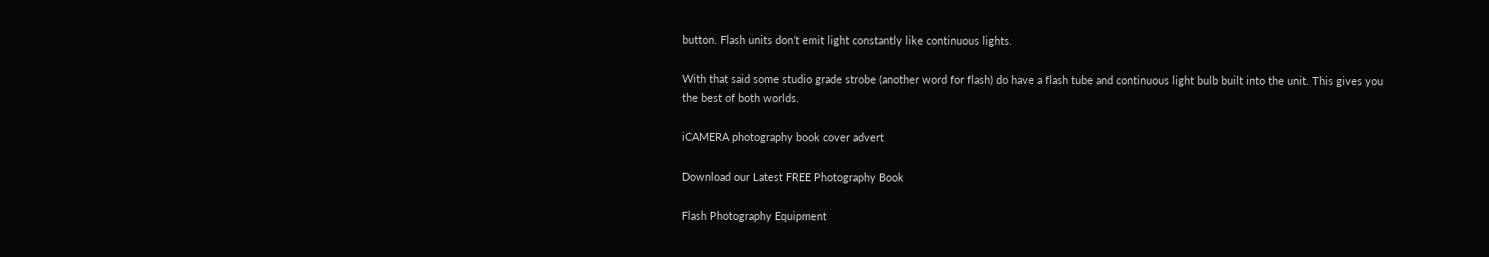button. Flash units don’t emit light constantly like continuous lights.

With that said some studio grade strobe (another word for flash) do have a flash tube and continuous light bulb built into the unit. This gives you the best of both worlds.

iCAMERA photography book cover advert

Download our Latest FREE Photography Book

Flash Photography Equipment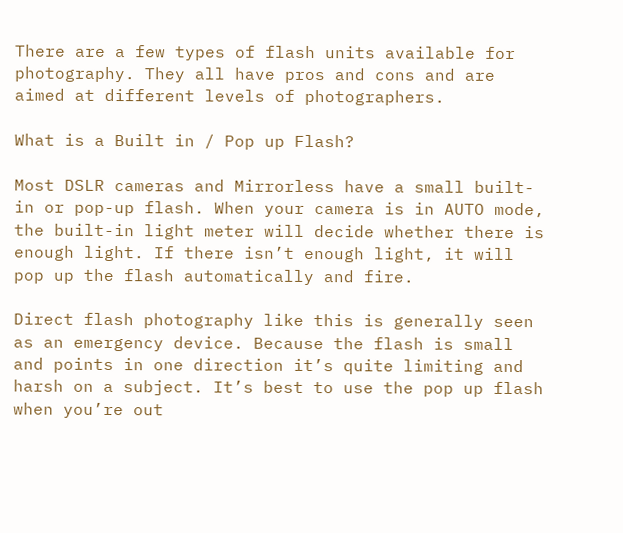There are a few types of flash units available for photography. They all have pros and cons and are aimed at different levels of photographers.

What is a Built in / Pop up Flash?

Most DSLR cameras and Mirrorless have a small built-in or pop-up flash. When your camera is in AUTO mode, the built-in light meter will decide whether there is enough light. If there isn’t enough light, it will pop up the flash automatically and fire.

Direct flash photography like this is generally seen as an emergency device. Because the flash is small and points in one direction it’s quite limiting and harsh on a subject. It’s best to use the pop up flash when you’re out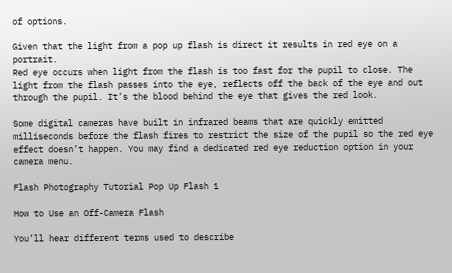of options.

Given that the light from a pop up flash is direct it results in red eye on a portrait.
Red eye occurs when light from the flash is too fast for the pupil to close. The light from the flash passes into the eye, reflects off the back of the eye and out through the pupil. It’s the blood behind the eye that gives the red look.

Some digital cameras have built in infrared beams that are quickly emitted milliseconds before the flash fires to restrict the size of the pupil so the red eye effect doesn’t happen. You may find a dedicated red eye reduction option in your camera menu.

Flash Photography Tutorial Pop Up Flash 1

How to Use an Off-Camera Flash

You’ll hear different terms used to describe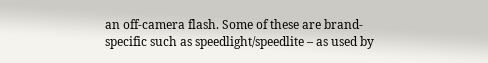an off-camera flash. Some of these are brand-specific such as speedlight/speedlite – as used by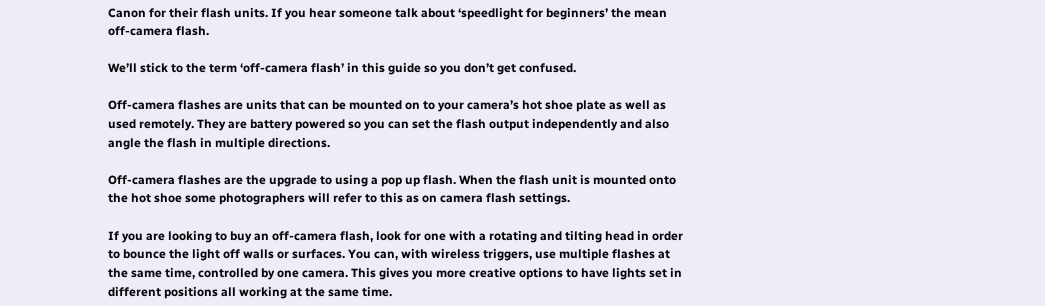Canon for their flash units. If you hear someone talk about ‘speedlight for beginners’ the mean off-camera flash.

We’ll stick to the term ‘off-camera flash’ in this guide so you don’t get confused.

Off-camera flashes are units that can be mounted on to your camera’s hot shoe plate as well as used remotely. They are battery powered so you can set the flash output independently and also angle the flash in multiple directions.

Off-camera flashes are the upgrade to using a pop up flash. When the flash unit is mounted onto the hot shoe some photographers will refer to this as on camera flash settings.

If you are looking to buy an off-camera flash, look for one with a rotating and tilting head in order to bounce the light off walls or surfaces. You can, with wireless triggers, use multiple flashes at the same time, controlled by one camera. This gives you more creative options to have lights set in different positions all working at the same time.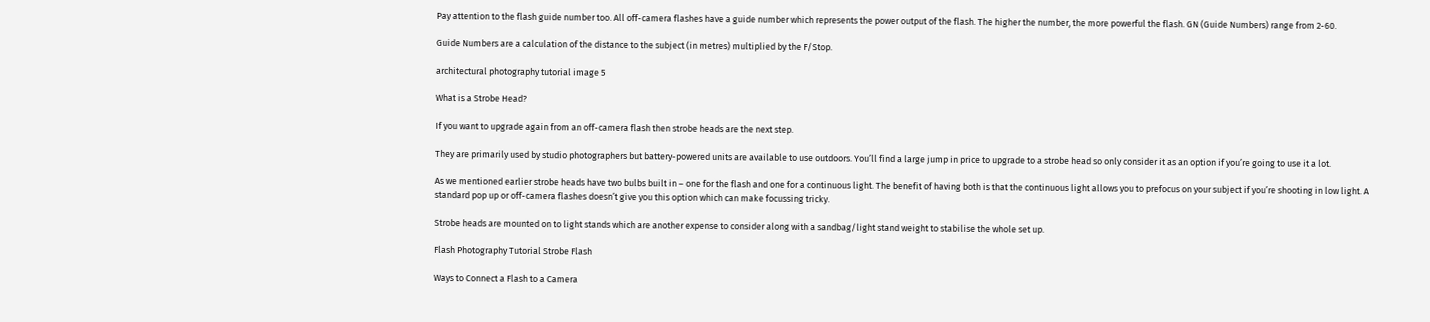Pay attention to the flash guide number too. All off-camera flashes have a guide number which represents the power output of the flash. The higher the number, the more powerful the flash. GN (Guide Numbers) range from 2-60.

Guide Numbers are a calculation of the distance to the subject (in metres) multiplied by the F/Stop.

architectural photography tutorial image 5

What is a Strobe Head?

If you want to upgrade again from an off-camera flash then strobe heads are the next step.

They are primarily used by studio photographers but battery-powered units are available to use outdoors. You’ll find a large jump in price to upgrade to a strobe head so only consider it as an option if you’re going to use it a lot.

As we mentioned earlier strobe heads have two bulbs built in – one for the flash and one for a continuous light. The benefit of having both is that the continuous light allows you to prefocus on your subject if you’re shooting in low light. A standard pop up or off-camera flashes doesn’t give you this option which can make focussing tricky.

Strobe heads are mounted on to light stands which are another expense to consider along with a sandbag/light stand weight to stabilise the whole set up.

Flash Photography Tutorial Strobe Flash

Ways to Connect a Flash to a Camera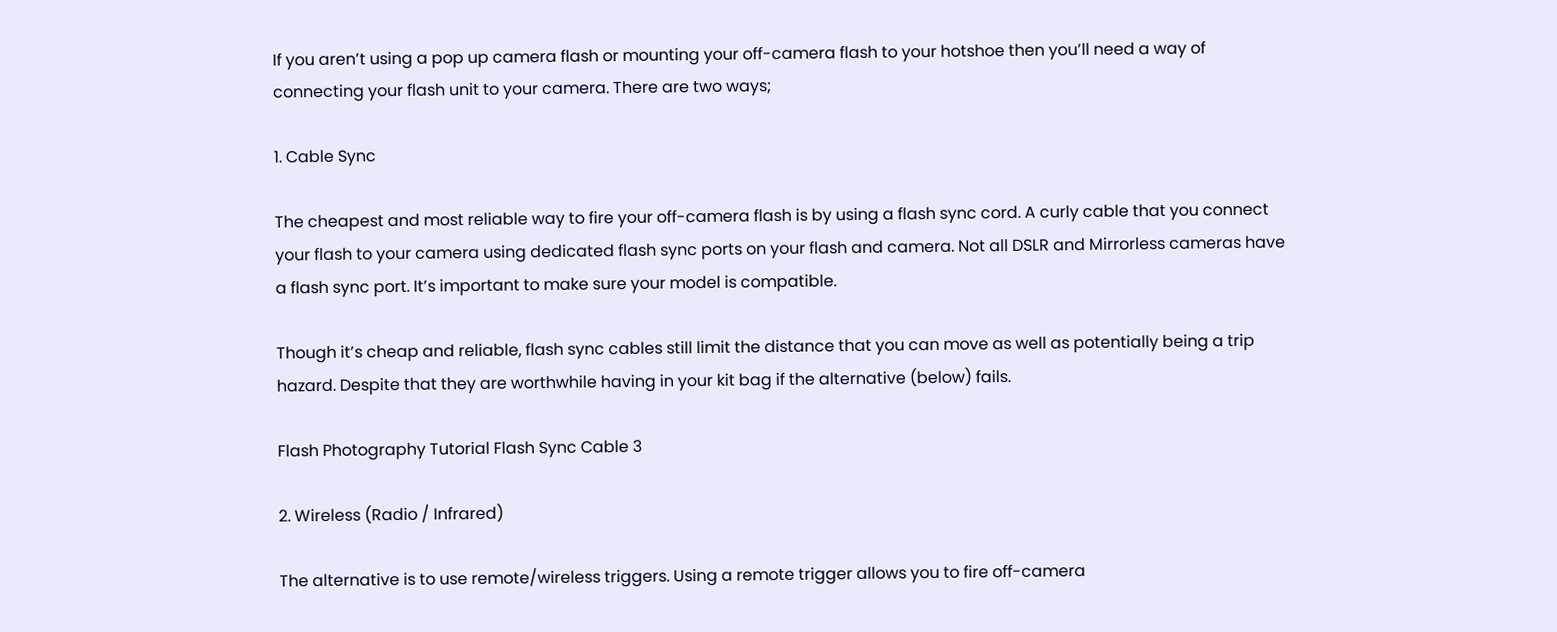If you aren’t using a pop up camera flash or mounting your off-camera flash to your hotshoe then you’ll need a way of connecting your flash unit to your camera. There are two ways;

1. Cable Sync

The cheapest and most reliable way to fire your off-camera flash is by using a flash sync cord. A curly cable that you connect your flash to your camera using dedicated flash sync ports on your flash and camera. Not all DSLR and Mirrorless cameras have a flash sync port. It’s important to make sure your model is compatible.

Though it’s cheap and reliable, flash sync cables still limit the distance that you can move as well as potentially being a trip hazard. Despite that they are worthwhile having in your kit bag if the alternative (below) fails.

Flash Photography Tutorial Flash Sync Cable 3

2. Wireless (Radio / Infrared)

The alternative is to use remote/wireless triggers. Using a remote trigger allows you to fire off-camera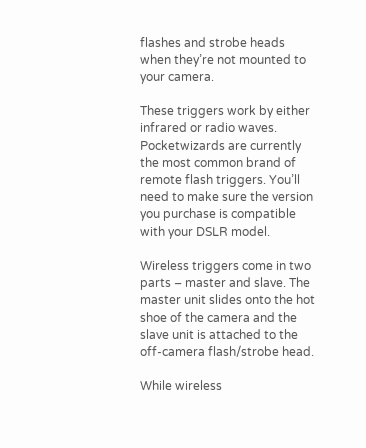flashes and strobe heads when they’re not mounted to your camera.

These triggers work by either infrared or radio waves. Pocketwizards are currently the most common brand of remote flash triggers. You’ll need to make sure the version you purchase is compatible with your DSLR model.

Wireless triggers come in two parts – master and slave. The master unit slides onto the hot shoe of the camera and the slave unit is attached to the off-camera flash/strobe head.

While wireless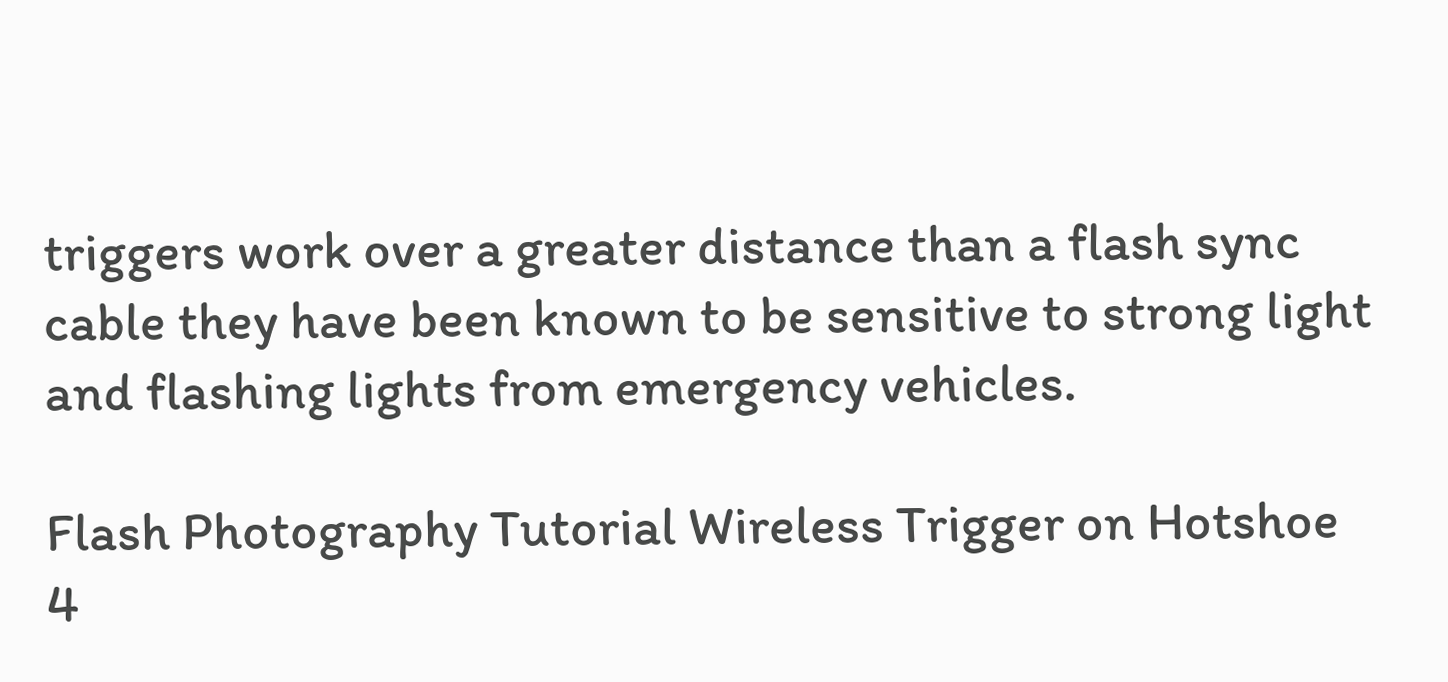triggers work over a greater distance than a flash sync cable they have been known to be sensitive to strong light and flashing lights from emergency vehicles.

Flash Photography Tutorial Wireless Trigger on Hotshoe 4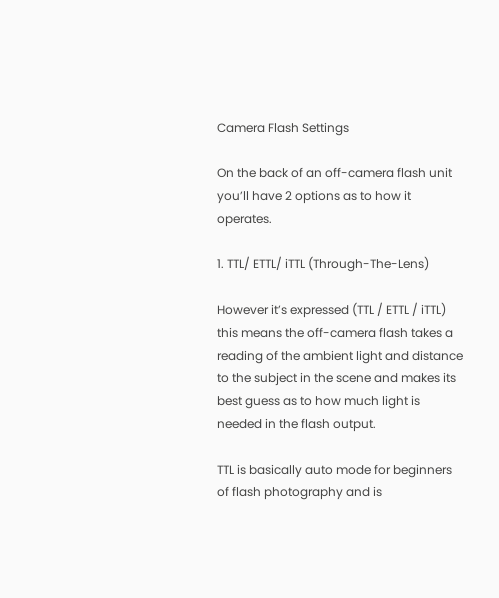Camera Flash Settings

On the back of an off-camera flash unit you’ll have 2 options as to how it operates.

1. TTL/ ETTL/ iTTL (Through-The-Lens)

However it’s expressed (TTL / ETTL / iTTL) this means the off-camera flash takes a reading of the ambient light and distance to the subject in the scene and makes its best guess as to how much light is needed in the flash output.

TTL is basically auto mode for beginners of flash photography and is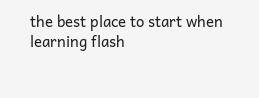the best place to start when learning flash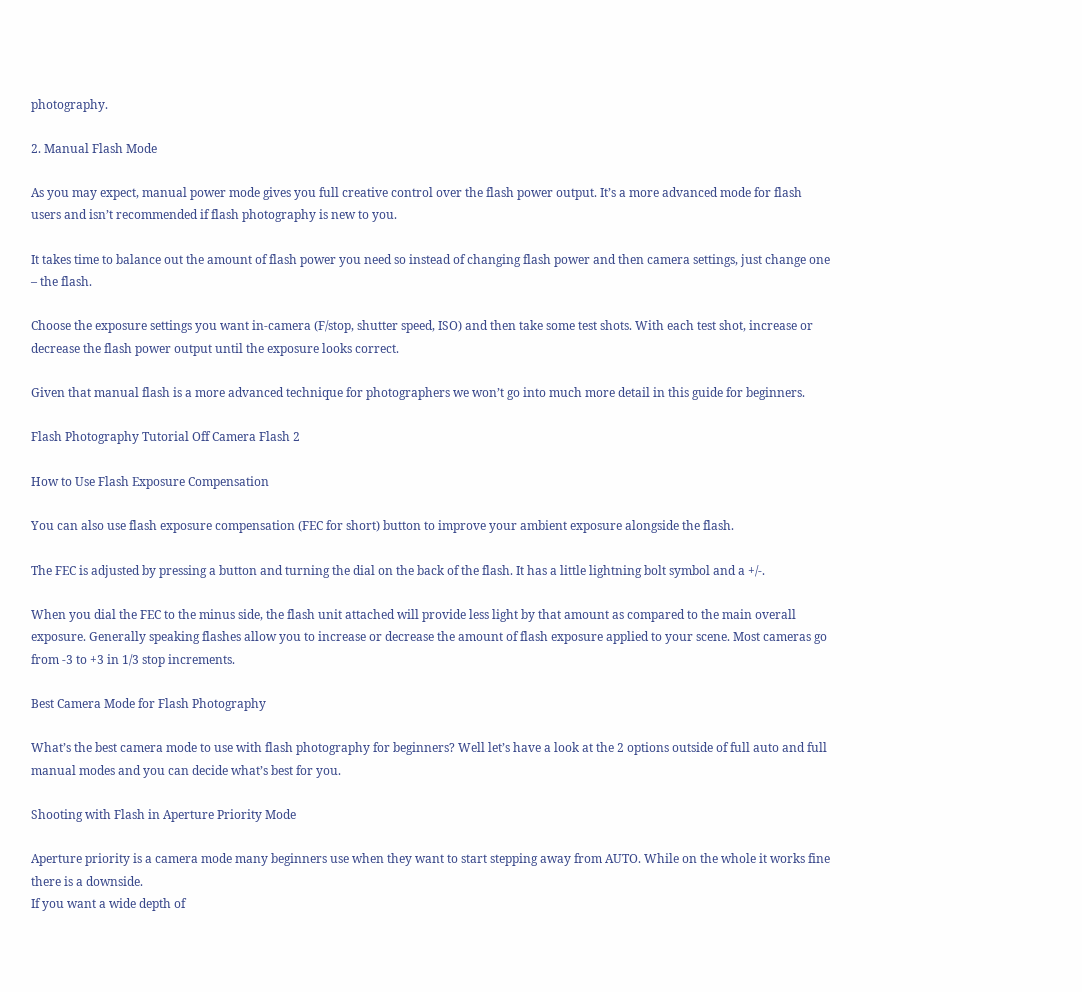photography.

2. Manual Flash Mode

As you may expect, manual power mode gives you full creative control over the flash power output. It’s a more advanced mode for flash users and isn’t recommended if flash photography is new to you.

It takes time to balance out the amount of flash power you need so instead of changing flash power and then camera settings, just change one – the flash.

Choose the exposure settings you want in-camera (F/stop, shutter speed, ISO) and then take some test shots. With each test shot, increase or decrease the flash power output until the exposure looks correct.

Given that manual flash is a more advanced technique for photographers we won’t go into much more detail in this guide for beginners.

Flash Photography Tutorial Off Camera Flash 2

How to Use Flash Exposure Compensation

You can also use flash exposure compensation (FEC for short) button to improve your ambient exposure alongside the flash.

The FEC is adjusted by pressing a button and turning the dial on the back of the flash. It has a little lightning bolt symbol and a +/-.

When you dial the FEC to the minus side, the flash unit attached will provide less light by that amount as compared to the main overall exposure. Generally speaking flashes allow you to increase or decrease the amount of flash exposure applied to your scene. Most cameras go from -3 to +3 in 1/3 stop increments.

Best Camera Mode for Flash Photography

What’s the best camera mode to use with flash photography for beginners? Well let’s have a look at the 2 options outside of full auto and full manual modes and you can decide what’s best for you.

Shooting with Flash in Aperture Priority Mode

Aperture priority is a camera mode many beginners use when they want to start stepping away from AUTO. While on the whole it works fine there is a downside.
If you want a wide depth of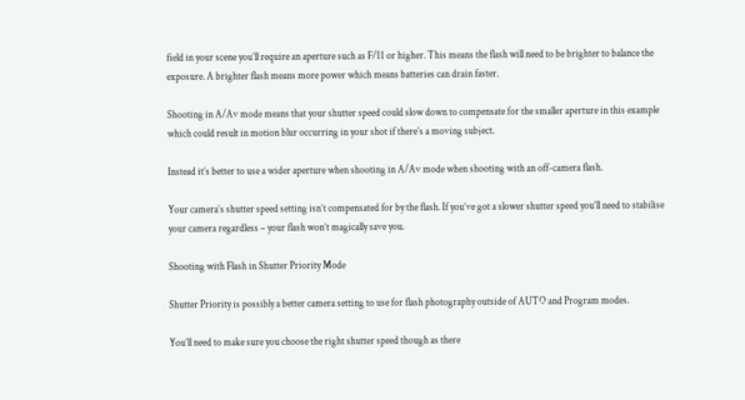field in your scene you’ll require an aperture such as F/11 or higher. This means the flash will need to be brighter to balance the exposure. A brighter flash means more power which means batteries can drain faster.

Shooting in A/Av mode means that your shutter speed could slow down to compensate for the smaller aperture in this example which could result in motion blur occurring in your shot if there’s a moving subject.

Instead it’s better to use a wider aperture when shooting in A/Av mode when shooting with an off-camera flash.

Your camera’s shutter speed setting isn’t compensated for by the flash. If you’ve got a slower shutter speed you’ll need to stabilise your camera regardless – your flash won’t magically save you.

Shooting with Flash in Shutter Priority Mode

Shutter Priority is possibly a better camera setting to use for flash photography outside of AUTO and Program modes.

You’ll need to make sure you choose the right shutter speed though as there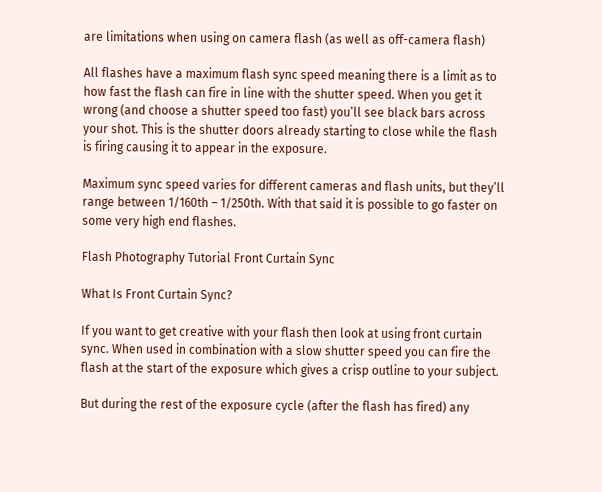are limitations when using on camera flash (as well as off-camera flash)

All flashes have a maximum flash sync speed meaning there is a limit as to how fast the flash can fire in line with the shutter speed. When you get it wrong (and choose a shutter speed too fast) you’ll see black bars across your shot. This is the shutter doors already starting to close while the flash is firing causing it to appear in the exposure.

Maximum sync speed varies for different cameras and flash units, but they’ll range between 1/160th – 1/250th. With that said it is possible to go faster on some very high end flashes.

Flash Photography Tutorial Front Curtain Sync

What Is Front Curtain Sync?

If you want to get creative with your flash then look at using front curtain sync. When used in combination with a slow shutter speed you can fire the flash at the start of the exposure which gives a crisp outline to your subject.

But during the rest of the exposure cycle (after the flash has fired) any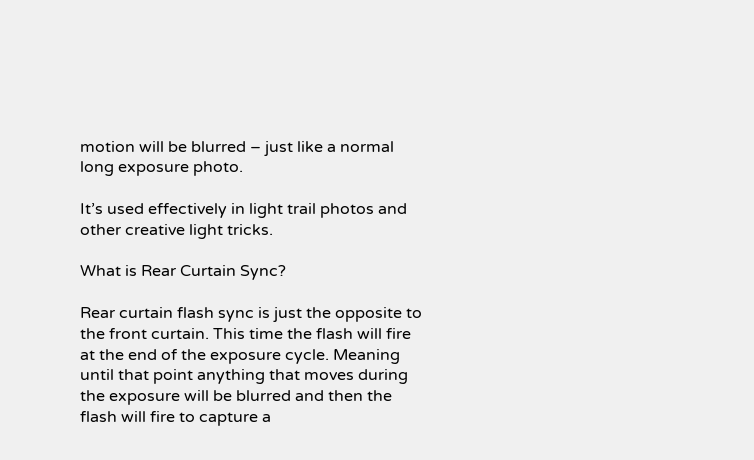motion will be blurred – just like a normal long exposure photo.

It’s used effectively in light trail photos and other creative light tricks.

What is Rear Curtain Sync?

Rear curtain flash sync is just the opposite to the front curtain. This time the flash will fire at the end of the exposure cycle. Meaning until that point anything that moves during the exposure will be blurred and then the flash will fire to capture a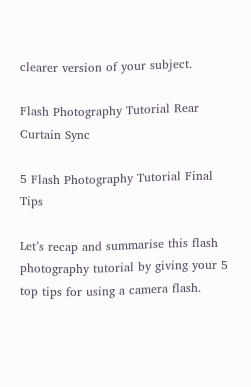clearer version of your subject.

Flash Photography Tutorial Rear Curtain Sync

5 Flash Photography Tutorial Final Tips

Let’s recap and summarise this flash photography tutorial by giving your 5 top tips for using a camera flash.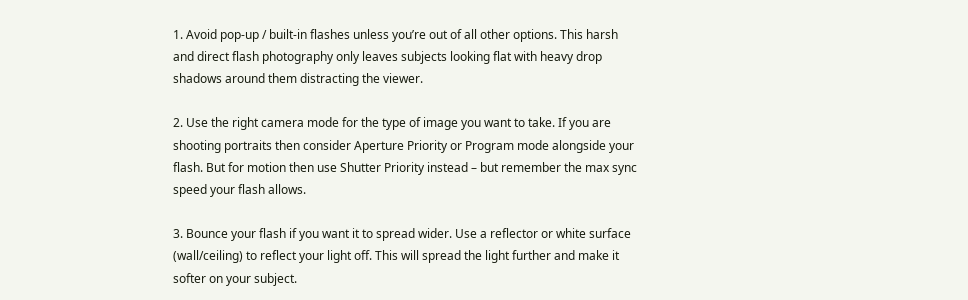1. Avoid pop-up / built-in flashes unless you’re out of all other options. This harsh and direct flash photography only leaves subjects looking flat with heavy drop shadows around them distracting the viewer.

2. Use the right camera mode for the type of image you want to take. If you are shooting portraits then consider Aperture Priority or Program mode alongside your flash. But for motion then use Shutter Priority instead – but remember the max sync speed your flash allows.

3. Bounce your flash if you want it to spread wider. Use a reflector or white surface (wall/ceiling) to reflect your light off. This will spread the light further and make it softer on your subject.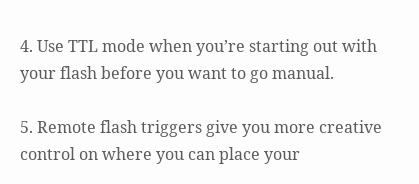4. Use TTL mode when you’re starting out with your flash before you want to go manual.

5. Remote flash triggers give you more creative control on where you can place your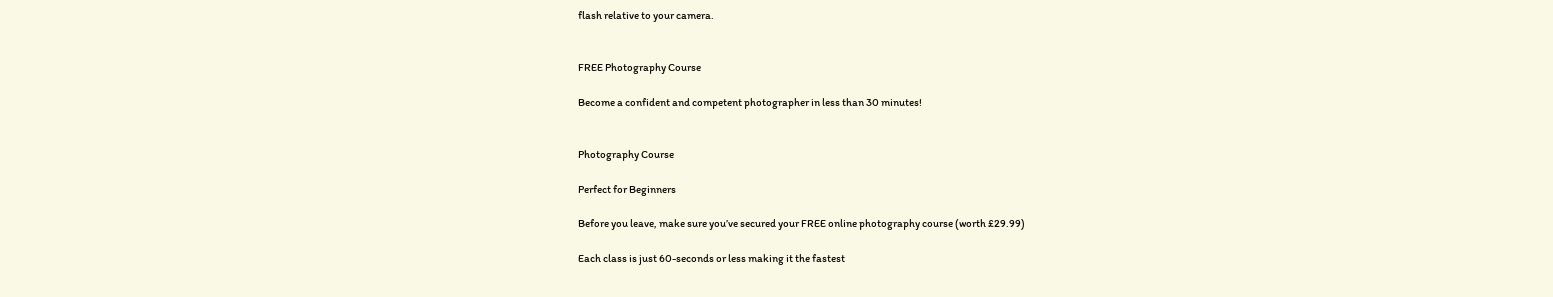flash relative to your camera.


FREE Photography Course

Become a confident and competent photographer in less than 30 minutes!


Photography Course

Perfect for Beginners

Before you leave, make sure you’ve secured your FREE online photography course (worth £29.99)

Each class is just 60-seconds or less making it the fastest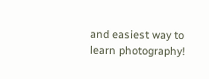and easiest way to learn photography!